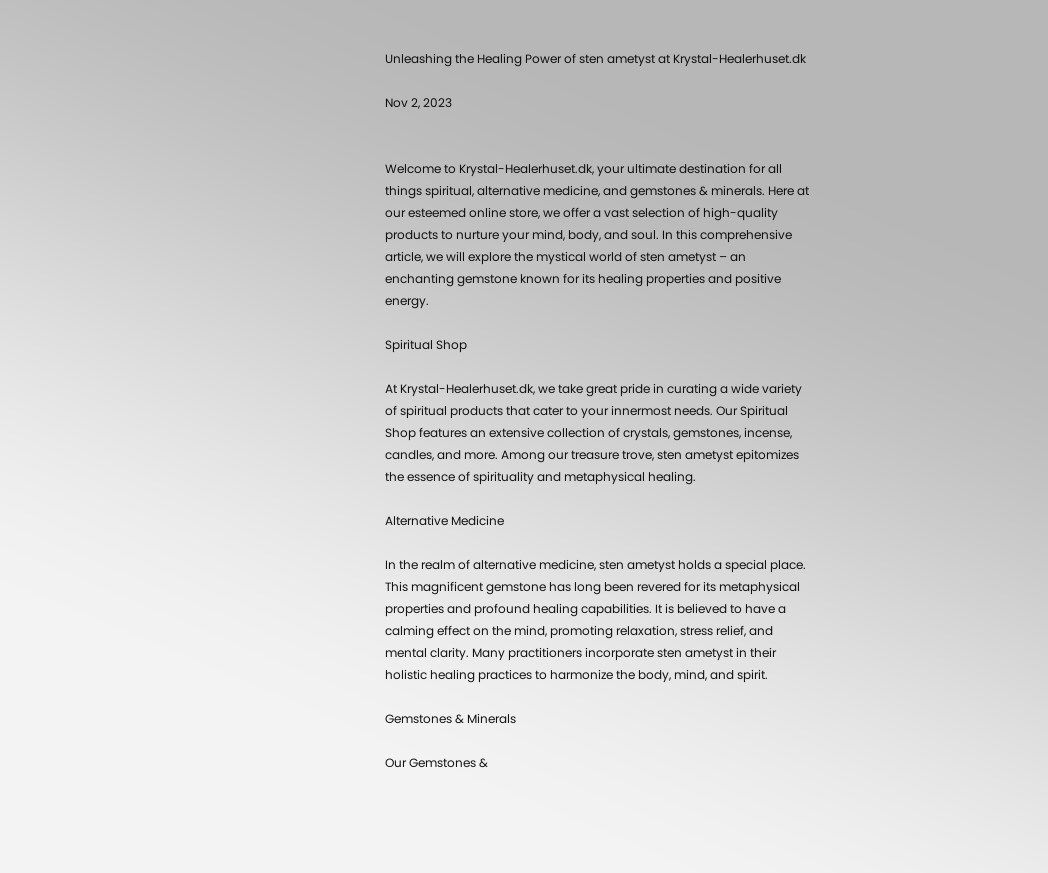Unleashing the Healing Power of sten ametyst at Krystal-Healerhuset.dk

Nov 2, 2023


Welcome to Krystal-Healerhuset.dk, your ultimate destination for all things spiritual, alternative medicine, and gemstones & minerals. Here at our esteemed online store, we offer a vast selection of high-quality products to nurture your mind, body, and soul. In this comprehensive article, we will explore the mystical world of sten ametyst – an enchanting gemstone known for its healing properties and positive energy.

Spiritual Shop

At Krystal-Healerhuset.dk, we take great pride in curating a wide variety of spiritual products that cater to your innermost needs. Our Spiritual Shop features an extensive collection of crystals, gemstones, incense, candles, and more. Among our treasure trove, sten ametyst epitomizes the essence of spirituality and metaphysical healing.

Alternative Medicine

In the realm of alternative medicine, sten ametyst holds a special place. This magnificent gemstone has long been revered for its metaphysical properties and profound healing capabilities. It is believed to have a calming effect on the mind, promoting relaxation, stress relief, and mental clarity. Many practitioners incorporate sten ametyst in their holistic healing practices to harmonize the body, mind, and spirit.

Gemstones & Minerals

Our Gemstones &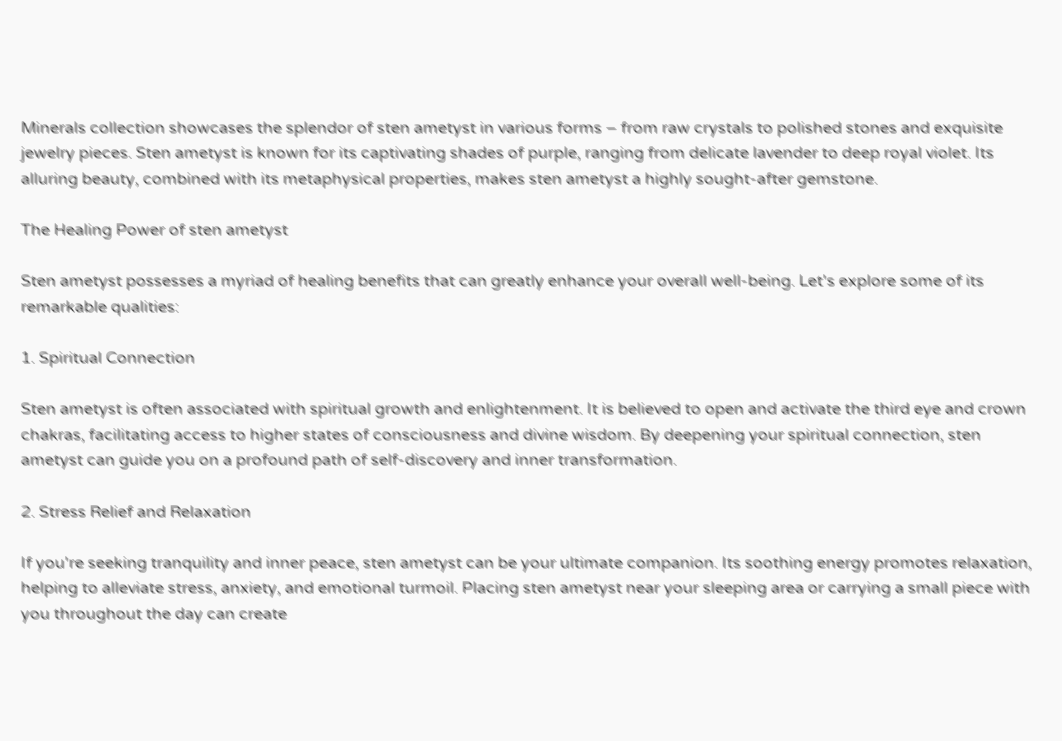Minerals collection showcases the splendor of sten ametyst in various forms – from raw crystals to polished stones and exquisite jewelry pieces. Sten ametyst is known for its captivating shades of purple, ranging from delicate lavender to deep royal violet. Its alluring beauty, combined with its metaphysical properties, makes sten ametyst a highly sought-after gemstone.

The Healing Power of sten ametyst

Sten ametyst possesses a myriad of healing benefits that can greatly enhance your overall well-being. Let's explore some of its remarkable qualities:

1. Spiritual Connection

Sten ametyst is often associated with spiritual growth and enlightenment. It is believed to open and activate the third eye and crown chakras, facilitating access to higher states of consciousness and divine wisdom. By deepening your spiritual connection, sten ametyst can guide you on a profound path of self-discovery and inner transformation.

2. Stress Relief and Relaxation

If you're seeking tranquility and inner peace, sten ametyst can be your ultimate companion. Its soothing energy promotes relaxation, helping to alleviate stress, anxiety, and emotional turmoil. Placing sten ametyst near your sleeping area or carrying a small piece with you throughout the day can create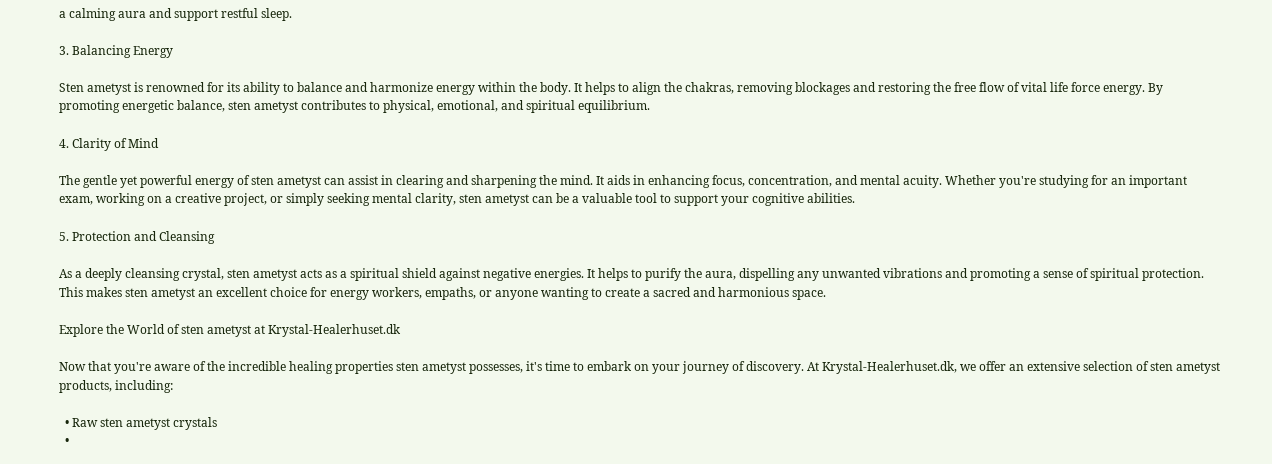a calming aura and support restful sleep.

3. Balancing Energy

Sten ametyst is renowned for its ability to balance and harmonize energy within the body. It helps to align the chakras, removing blockages and restoring the free flow of vital life force energy. By promoting energetic balance, sten ametyst contributes to physical, emotional, and spiritual equilibrium.

4. Clarity of Mind

The gentle yet powerful energy of sten ametyst can assist in clearing and sharpening the mind. It aids in enhancing focus, concentration, and mental acuity. Whether you're studying for an important exam, working on a creative project, or simply seeking mental clarity, sten ametyst can be a valuable tool to support your cognitive abilities.

5. Protection and Cleansing

As a deeply cleansing crystal, sten ametyst acts as a spiritual shield against negative energies. It helps to purify the aura, dispelling any unwanted vibrations and promoting a sense of spiritual protection. This makes sten ametyst an excellent choice for energy workers, empaths, or anyone wanting to create a sacred and harmonious space.

Explore the World of sten ametyst at Krystal-Healerhuset.dk

Now that you're aware of the incredible healing properties sten ametyst possesses, it's time to embark on your journey of discovery. At Krystal-Healerhuset.dk, we offer an extensive selection of sten ametyst products, including:

  • Raw sten ametyst crystals
  •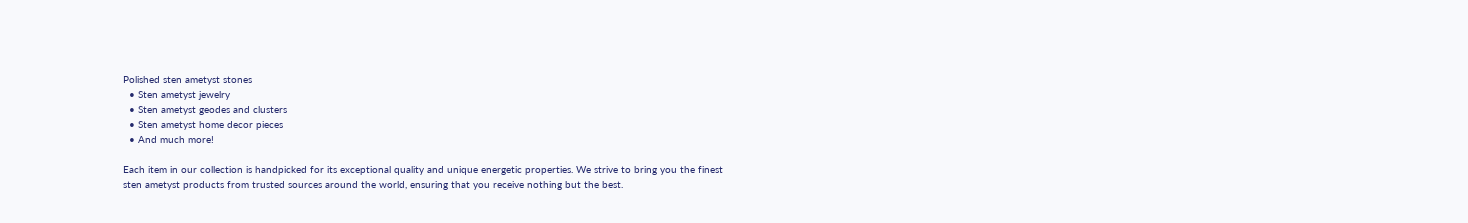Polished sten ametyst stones
  • Sten ametyst jewelry
  • Sten ametyst geodes and clusters
  • Sten ametyst home decor pieces
  • And much more!

Each item in our collection is handpicked for its exceptional quality and unique energetic properties. We strive to bring you the finest sten ametyst products from trusted sources around the world, ensuring that you receive nothing but the best.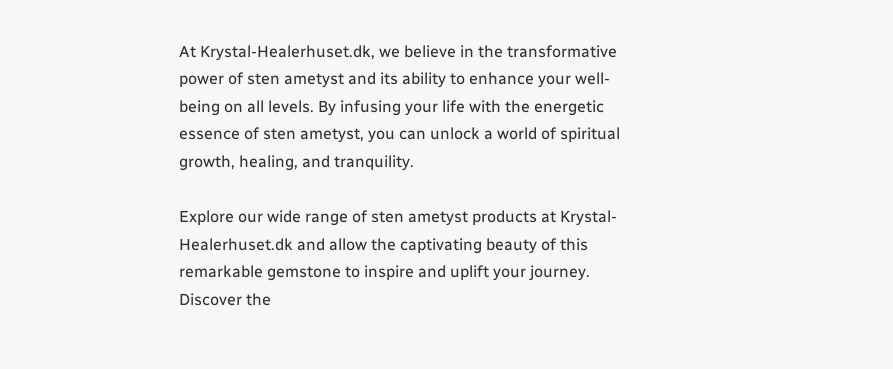At Krystal-Healerhuset.dk, we believe in the transformative power of sten ametyst and its ability to enhance your well-being on all levels. By infusing your life with the energetic essence of sten ametyst, you can unlock a world of spiritual growth, healing, and tranquility.

Explore our wide range of sten ametyst products at Krystal-Healerhuset.dk and allow the captivating beauty of this remarkable gemstone to inspire and uplift your journey. Discover the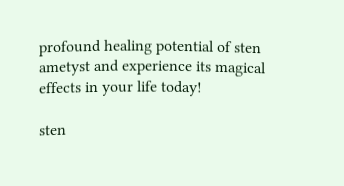profound healing potential of sten ametyst and experience its magical effects in your life today!

sten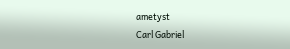ametyst
Carl Gabriel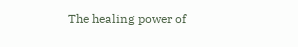The healing power of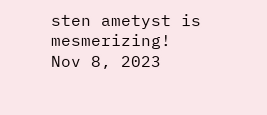sten ametyst is mesmerizing!
Nov 8, 2023